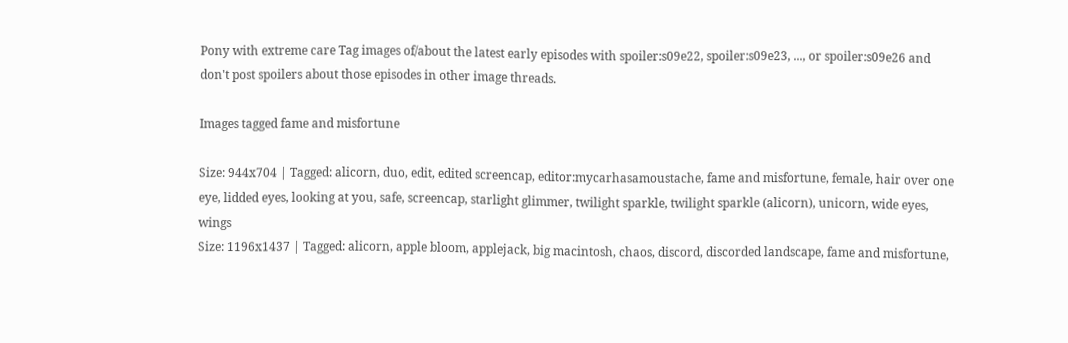Pony with extreme care Tag images of/about the latest early episodes with spoiler:s09e22, spoiler:s09e23, ..., or spoiler:s09e26 and don't post spoilers about those episodes in other image threads.

Images tagged fame and misfortune

Size: 944x704 | Tagged: alicorn, duo, edit, edited screencap, editor:mycarhasamoustache, fame and misfortune, female, hair over one eye, lidded eyes, looking at you, safe, screencap, starlight glimmer, twilight sparkle, twilight sparkle (alicorn), unicorn, wide eyes, wings
Size: 1196x1437 | Tagged: alicorn, apple bloom, applejack, big macintosh, chaos, discord, discorded landscape, fame and misfortune,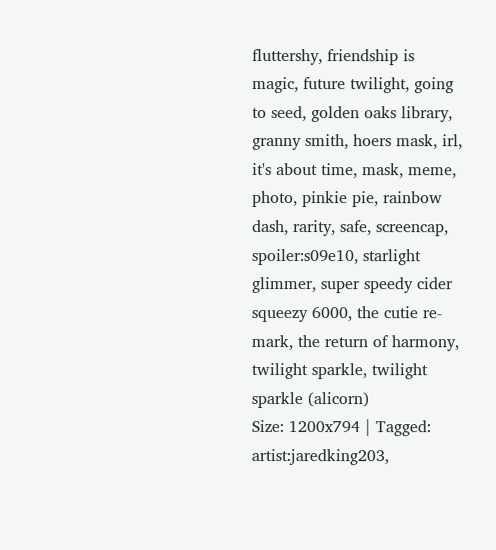fluttershy, friendship is magic, future twilight, going to seed, golden oaks library, granny smith, hoers mask, irl, it's about time, mask, meme, photo, pinkie pie, rainbow dash, rarity, safe, screencap, spoiler:s09e10, starlight glimmer, super speedy cider squeezy 6000, the cutie re-mark, the return of harmony, twilight sparkle, twilight sparkle (alicorn)
Size: 1200x794 | Tagged: artist:jaredking203,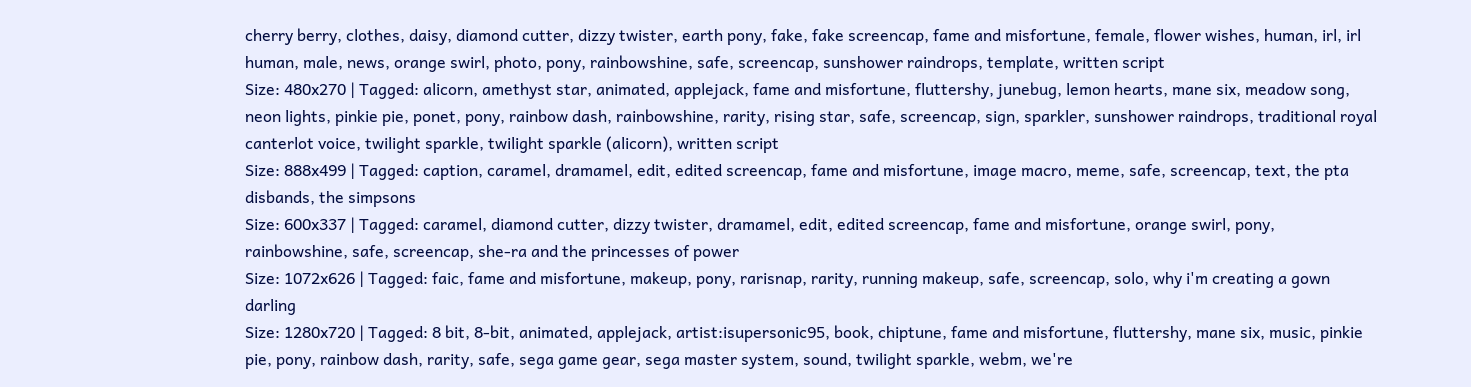cherry berry, clothes, daisy, diamond cutter, dizzy twister, earth pony, fake, fake screencap, fame and misfortune, female, flower wishes, human, irl, irl human, male, news, orange swirl, photo, pony, rainbowshine, safe, screencap, sunshower raindrops, template, written script
Size: 480x270 | Tagged: alicorn, amethyst star, animated, applejack, fame and misfortune, fluttershy, junebug, lemon hearts, mane six, meadow song, neon lights, pinkie pie, ponet, pony, rainbow dash, rainbowshine, rarity, rising star, safe, screencap, sign, sparkler, sunshower raindrops, traditional royal canterlot voice, twilight sparkle, twilight sparkle (alicorn), written script
Size: 888x499 | Tagged: caption, caramel, dramamel, edit, edited screencap, fame and misfortune, image macro, meme, safe, screencap, text, the pta disbands, the simpsons
Size: 600x337 | Tagged: caramel, diamond cutter, dizzy twister, dramamel, edit, edited screencap, fame and misfortune, orange swirl, pony, rainbowshine, safe, screencap, she-ra and the princesses of power
Size: 1072x626 | Tagged: faic, fame and misfortune, makeup, pony, rarisnap, rarity, running makeup, safe, screencap, solo, why i'm creating a gown darling
Size: 1280x720 | Tagged: 8 bit, 8-bit, animated, applejack, artist:isupersonic95, book, chiptune, fame and misfortune, fluttershy, mane six, music, pinkie pie, pony, rainbow dash, rarity, safe, sega game gear, sega master system, sound, twilight sparkle, webm, we're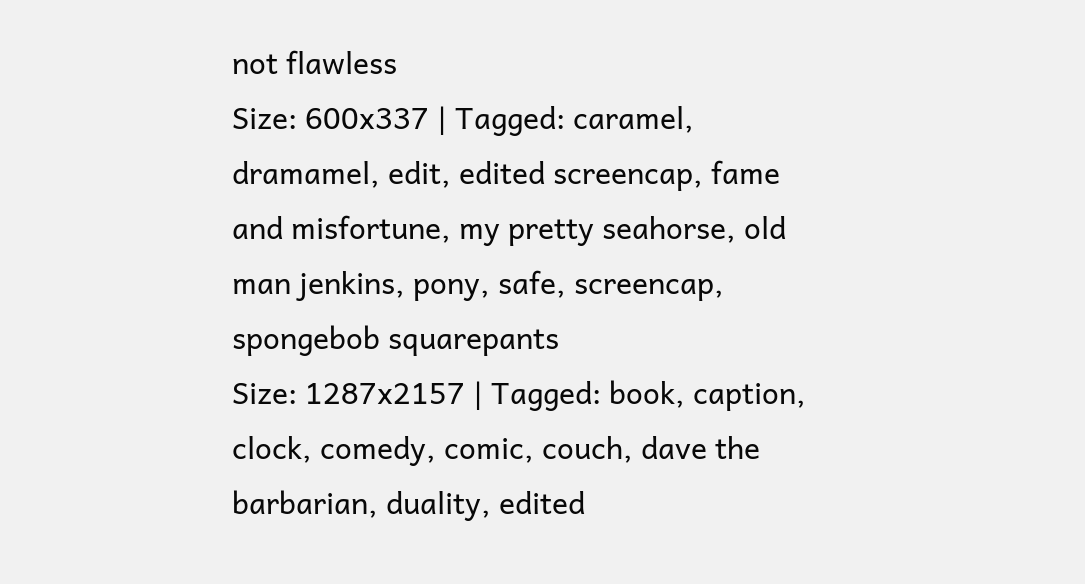not flawless
Size: 600x337 | Tagged: caramel, dramamel, edit, edited screencap, fame and misfortune, my pretty seahorse, old man jenkins, pony, safe, screencap, spongebob squarepants
Size: 1287x2157 | Tagged: book, caption, clock, comedy, comic, couch, dave the barbarian, duality, edited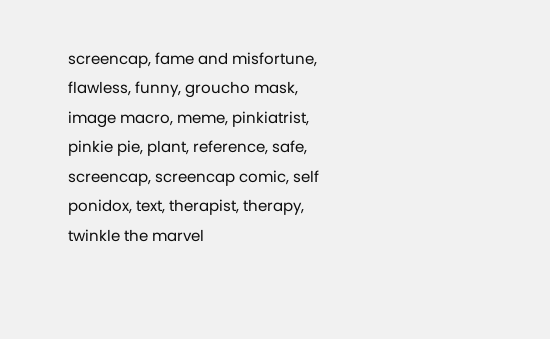screencap, fame and misfortune, flawless, funny, groucho mask, image macro, meme, pinkiatrist, pinkie pie, plant, reference, safe, screencap, screencap comic, self ponidox, text, therapist, therapy, twinkle the marvel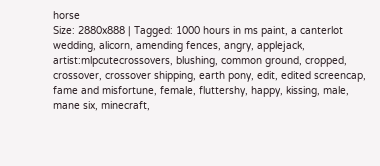horse
Size: 2880x888 | Tagged: 1000 hours in ms paint, a canterlot wedding, alicorn, amending fences, angry, applejack, artist:mlpcutecrossovers, blushing, common ground, cropped, crossover, crossover shipping, earth pony, edit, edited screencap, fame and misfortune, female, fluttershy, happy, kissing, male, mane six, minecraft,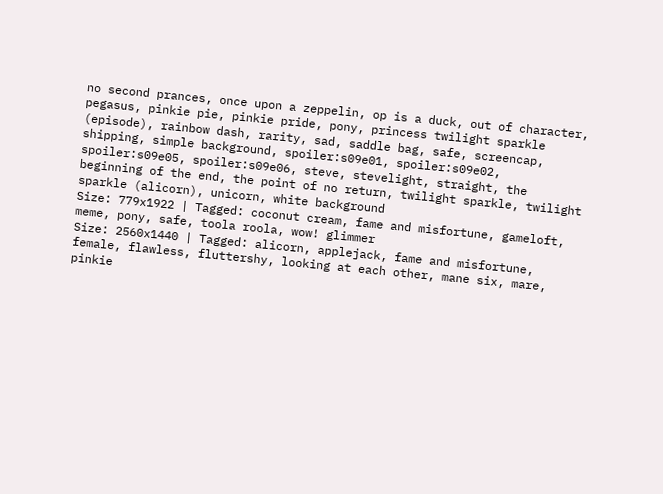no second prances, once upon a zeppelin, op is a duck, out of character, pegasus, pinkie pie, pinkie pride, pony, princess twilight sparkle (episode), rainbow dash, rarity, sad, saddle bag, safe, screencap, shipping, simple background, spoiler:s09e01, spoiler:s09e02, spoiler:s09e05, spoiler:s09e06, steve, stevelight, straight, the beginning of the end, the point of no return, twilight sparkle, twilight sparkle (alicorn), unicorn, white background
Size: 779x1922 | Tagged: coconut cream, fame and misfortune, gameloft, meme, pony, safe, toola roola, wow! glimmer
Size: 2560x1440 | Tagged: alicorn, applejack, fame and misfortune, female, flawless, fluttershy, looking at each other, mane six, mare, pinkie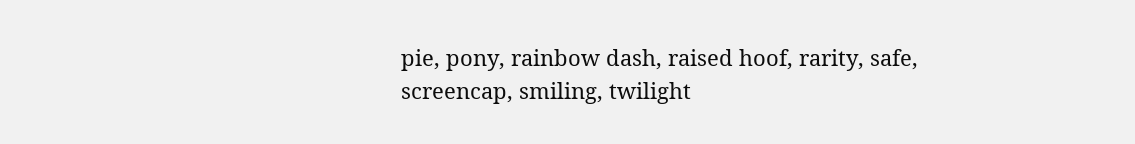pie, pony, rainbow dash, raised hoof, rarity, safe, screencap, smiling, twilight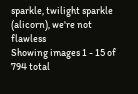sparkle, twilight sparkle (alicorn), we're not flawless
Showing images 1 - 15 of 794 total